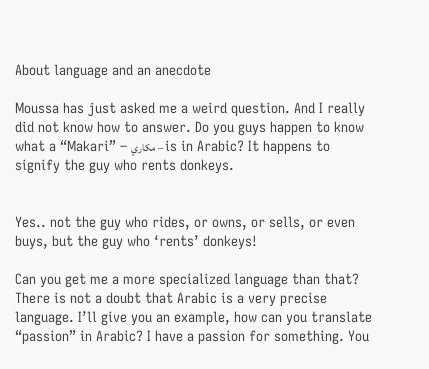About language and an anecdote

Moussa has just asked me a weird question. And I really did not know how to answer. Do you guys happen to know what a “Makari” – مكاري – is in Arabic? It happens to signify the guy who rents donkeys.


Yes.. not the guy who rides, or owns, or sells, or even buys, but the guy who ‘rents’ donkeys!

Can you get me a more specialized language than that? There is not a doubt that Arabic is a very precise language. I’ll give you an example, how can you translate “passion” in Arabic? I have a passion for something. You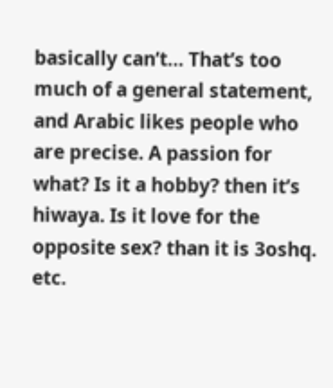basically can’t… That’s too much of a general statement, and Arabic likes people who are precise. A passion for what? Is it a hobby? then it’s hiwaya. Is it love for the opposite sex? than it is 3oshq. etc.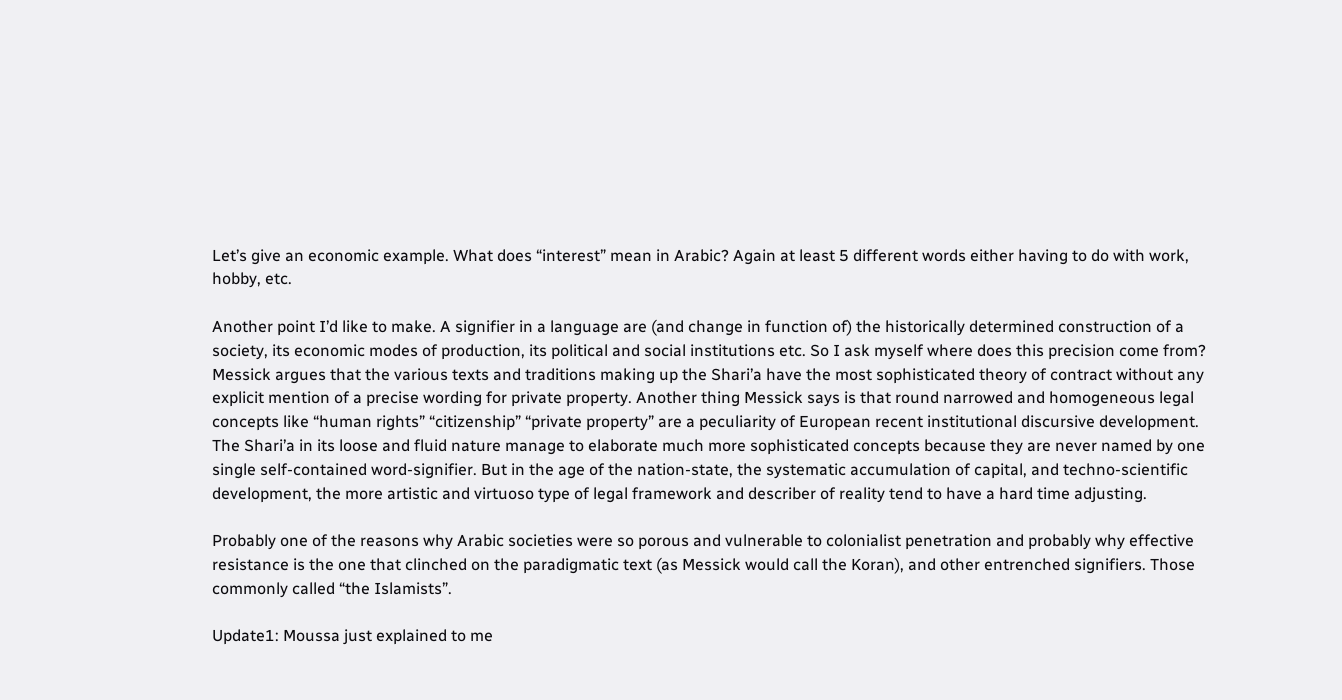Let’s give an economic example. What does “interest” mean in Arabic? Again at least 5 different words either having to do with work, hobby, etc.

Another point I’d like to make. A signifier in a language are (and change in function of) the historically determined construction of a society, its economic modes of production, its political and social institutions etc. So I ask myself where does this precision come from? Messick argues that the various texts and traditions making up the Shari’a have the most sophisticated theory of contract without any explicit mention of a precise wording for private property. Another thing Messick says is that round narrowed and homogeneous legal concepts like “human rights” “citizenship” “private property” are a peculiarity of European recent institutional discursive development. The Shari’a in its loose and fluid nature manage to elaborate much more sophisticated concepts because they are never named by one single self-contained word-signifier. But in the age of the nation-state, the systematic accumulation of capital, and techno-scientific development, the more artistic and virtuoso type of legal framework and describer of reality tend to have a hard time adjusting.

Probably one of the reasons why Arabic societies were so porous and vulnerable to colonialist penetration and probably why effective resistance is the one that clinched on the paradigmatic text (as Messick would call the Koran), and other entrenched signifiers. Those commonly called “the Islamists”.

Update1: Moussa just explained to me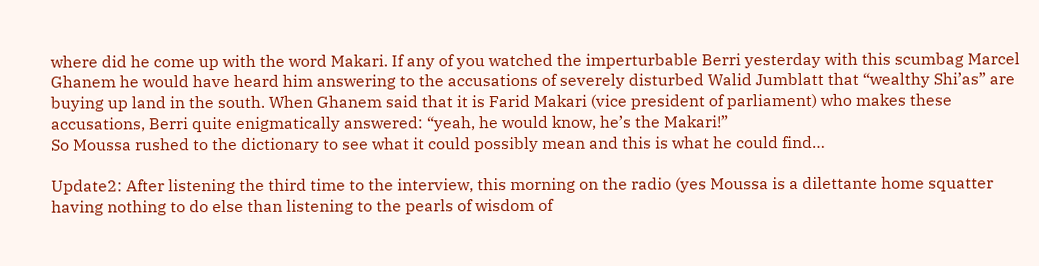where did he come up with the word Makari. If any of you watched the imperturbable Berri yesterday with this scumbag Marcel Ghanem he would have heard him answering to the accusations of severely disturbed Walid Jumblatt that “wealthy Shi’as” are buying up land in the south. When Ghanem said that it is Farid Makari (vice president of parliament) who makes these accusations, Berri quite enigmatically answered: “yeah, he would know, he’s the Makari!”
So Moussa rushed to the dictionary to see what it could possibly mean and this is what he could find…

Update2: After listening the third time to the interview, this morning on the radio (yes Moussa is a dilettante home squatter having nothing to do else than listening to the pearls of wisdom of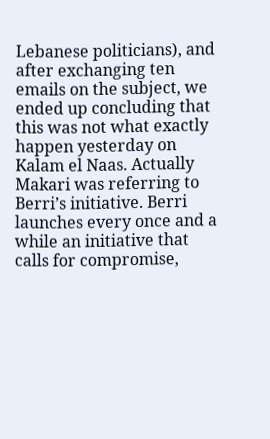Lebanese politicians), and after exchanging ten emails on the subject, we ended up concluding that this was not what exactly happen yesterday on Kalam el Naas. Actually Makari was referring to Berri’s initiative. Berri launches every once and a while an initiative that calls for compromise,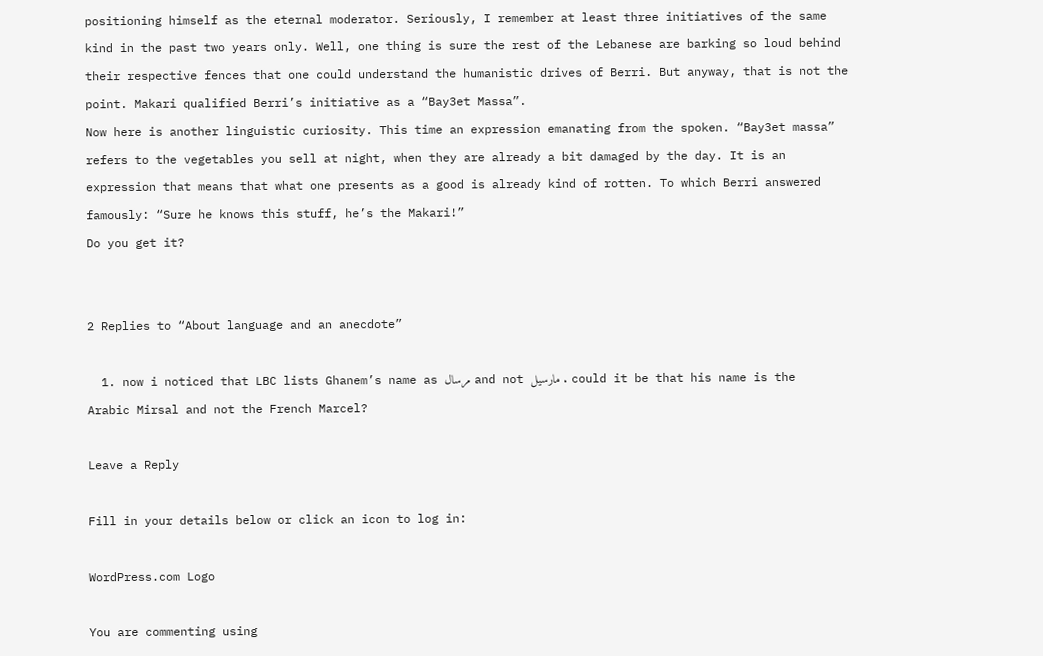positioning himself as the eternal moderator. Seriously, I remember at least three initiatives of the same kind in the past two years only. Well, one thing is sure the rest of the Lebanese are barking so loud behind their respective fences that one could understand the humanistic drives of Berri. But anyway, that is not the point. Makari qualified Berri’s initiative as a “Bay3et Massa”.
Now here is another linguistic curiosity. This time an expression emanating from the spoken. “Bay3et massa” refers to the vegetables you sell at night, when they are already a bit damaged by the day. It is an expression that means that what one presents as a good is already kind of rotten. To which Berri answered famously: “Sure he knows this stuff, he’s the Makari!”
Do you get it?


2 Replies to “About language and an anecdote”

  1. now i noticed that LBC lists Ghanem’s name as مرسال and not مارسيل . could it be that his name is the Arabic Mirsal and not the French Marcel?

Leave a Reply

Fill in your details below or click an icon to log in:

WordPress.com Logo

You are commenting using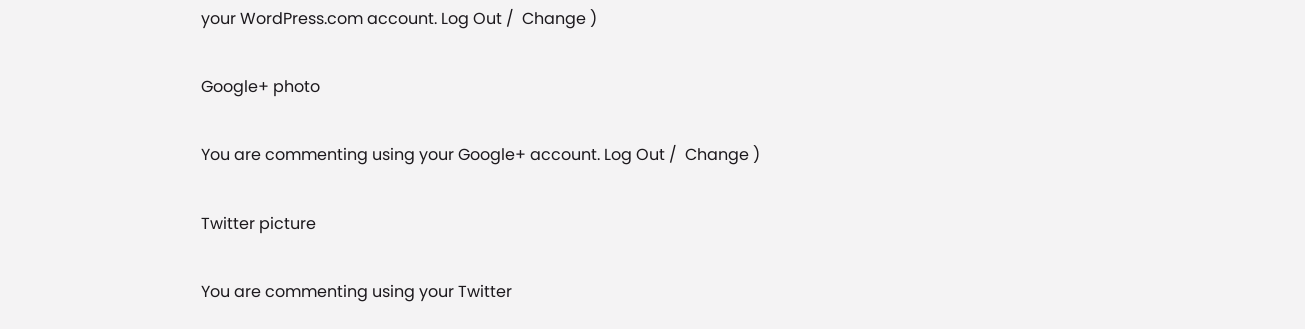your WordPress.com account. Log Out /  Change )

Google+ photo

You are commenting using your Google+ account. Log Out /  Change )

Twitter picture

You are commenting using your Twitter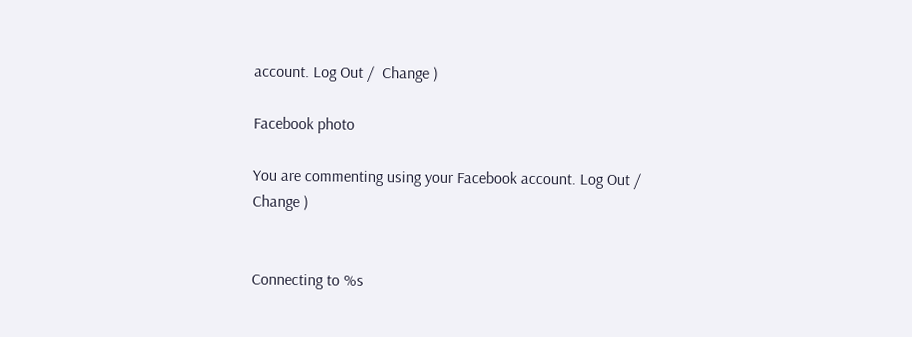account. Log Out /  Change )

Facebook photo

You are commenting using your Facebook account. Log Out /  Change )


Connecting to %s